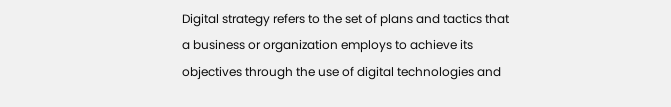Digital strategy refers to the set of plans and tactics that a business or organization employs to achieve its objectives through the use of digital technologies and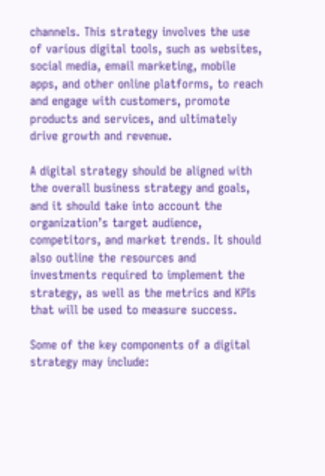channels. This strategy involves the use of various digital tools, such as websites, social media, email marketing, mobile apps, and other online platforms, to reach and engage with customers, promote products and services, and ultimately drive growth and revenue.

A digital strategy should be aligned with the overall business strategy and goals, and it should take into account the organization’s target audience, competitors, and market trends. It should also outline the resources and investments required to implement the strategy, as well as the metrics and KPIs that will be used to measure success.

Some of the key components of a digital strategy may include: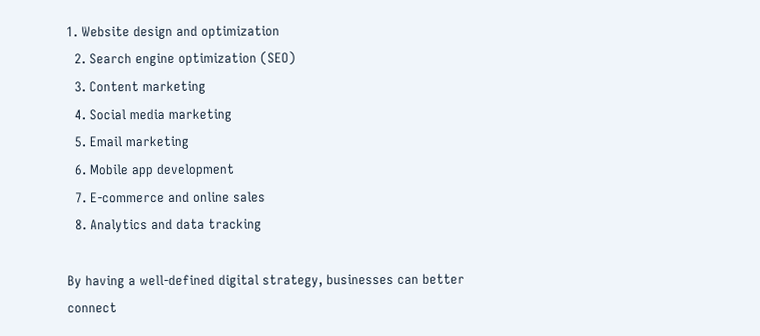1. Website design and optimization
  2. Search engine optimization (SEO)
  3. Content marketing
  4. Social media marketing
  5. Email marketing
  6. Mobile app development
  7. E-commerce and online sales
  8. Analytics and data tracking

By having a well-defined digital strategy, businesses can better connect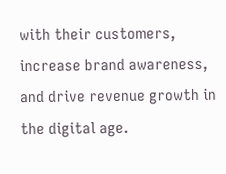with their customers, increase brand awareness, and drive revenue growth in the digital age.